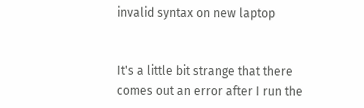invalid syntax on new laptop


It's a little bit strange that there comes out an error after I run the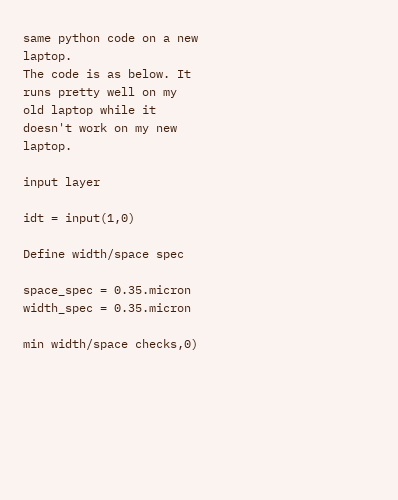same python code on a new laptop.
The code is as below. It runs pretty well on my old laptop while it doesn't work on my new laptop.

input layer

idt = input(1,0)

Define width/space spec

space_spec = 0.35.micron
width_spec = 0.35.micron

min width/space checks,0)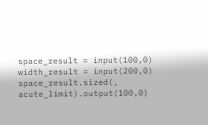space_result = input(100,0)
width_result = input(200,0)
space_result.sized(, acute_limit).output(100,0)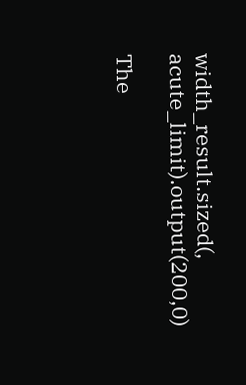width_result.sized(, acute_limit).output(200,0)

The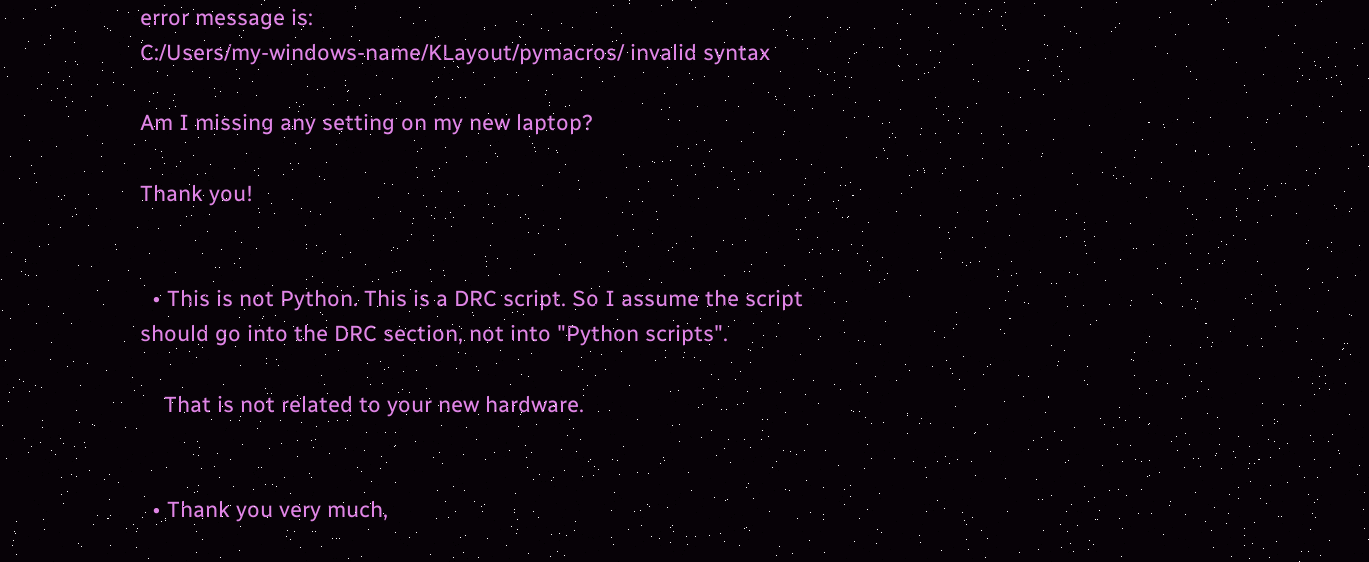error message is:
C:/Users/my-windows-name/KLayout/pymacros/ invalid syntax

Am I missing any setting on my new laptop?

Thank you!


  • This is not Python. This is a DRC script. So I assume the script should go into the DRC section, not into "Python scripts".

    That is not related to your new hardware.


  • Thank you very much,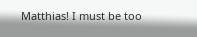Matthias! I must be too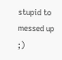stupid to messed up ;)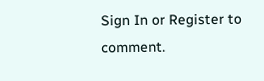Sign In or Register to comment.